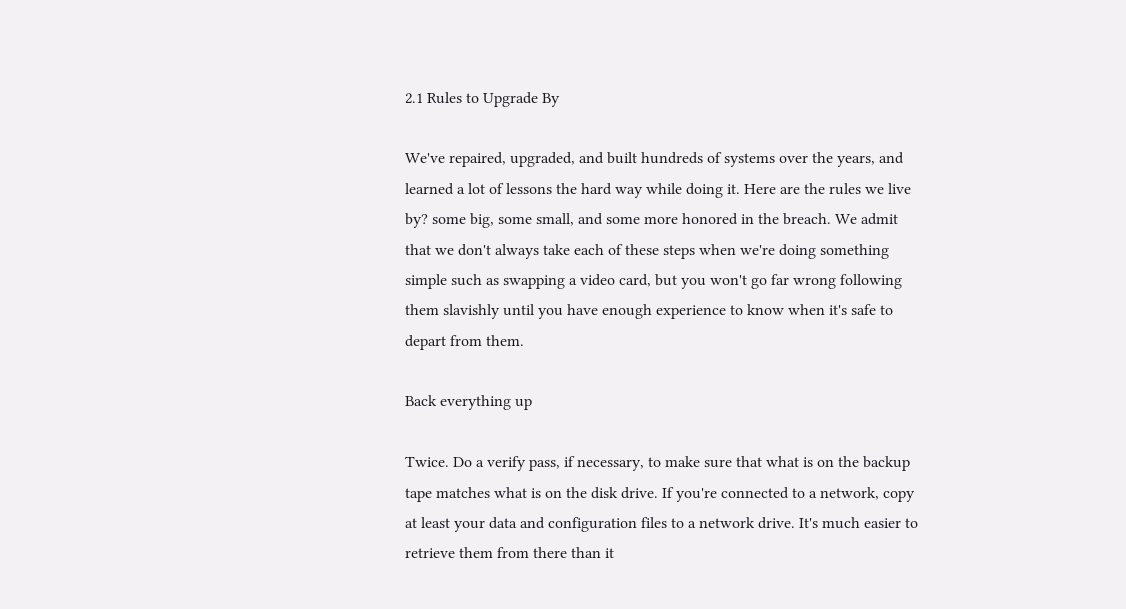2.1 Rules to Upgrade By

We've repaired, upgraded, and built hundreds of systems over the years, and learned a lot of lessons the hard way while doing it. Here are the rules we live by? some big, some small, and some more honored in the breach. We admit that we don't always take each of these steps when we're doing something simple such as swapping a video card, but you won't go far wrong following them slavishly until you have enough experience to know when it's safe to depart from them.

Back everything up

Twice. Do a verify pass, if necessary, to make sure that what is on the backup tape matches what is on the disk drive. If you're connected to a network, copy at least your data and configuration files to a network drive. It's much easier to retrieve them from there than it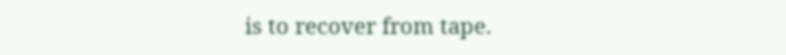is to recover from tape.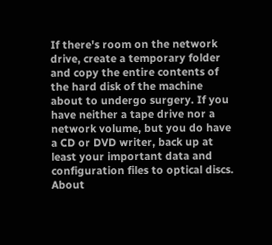If there's room on the network drive, create a temporary folder and copy the entire contents of the hard disk of the machine about to undergo surgery. If you have neither a tape drive nor a network volume, but you do have a CD or DVD writer, back up at least your important data and configuration files to optical discs. About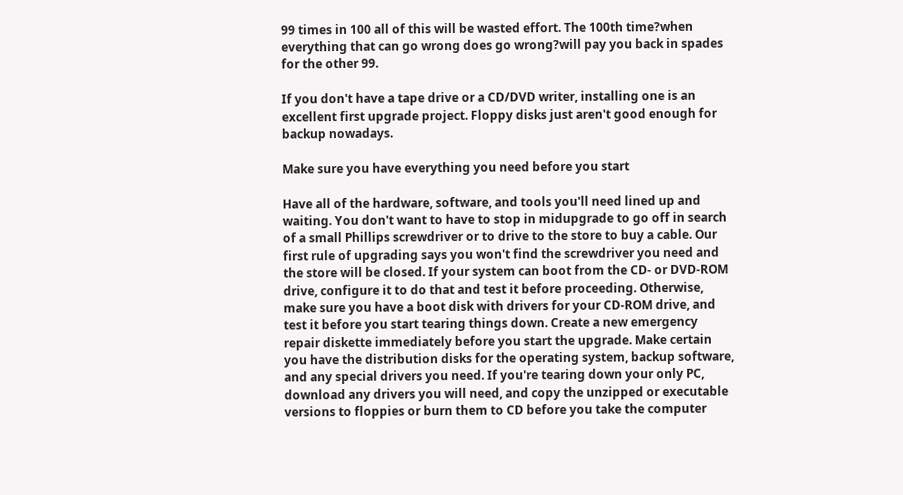99 times in 100 all of this will be wasted effort. The 100th time?when everything that can go wrong does go wrong?will pay you back in spades for the other 99.

If you don't have a tape drive or a CD/DVD writer, installing one is an excellent first upgrade project. Floppy disks just aren't good enough for backup nowadays.

Make sure you have everything you need before you start

Have all of the hardware, software, and tools you'll need lined up and waiting. You don't want to have to stop in midupgrade to go off in search of a small Phillips screwdriver or to drive to the store to buy a cable. Our first rule of upgrading says you won't find the screwdriver you need and the store will be closed. If your system can boot from the CD- or DVD-ROM drive, configure it to do that and test it before proceeding. Otherwise, make sure you have a boot disk with drivers for your CD-ROM drive, and test it before you start tearing things down. Create a new emergency repair diskette immediately before you start the upgrade. Make certain you have the distribution disks for the operating system, backup software, and any special drivers you need. If you're tearing down your only PC, download any drivers you will need, and copy the unzipped or executable versions to floppies or burn them to CD before you take the computer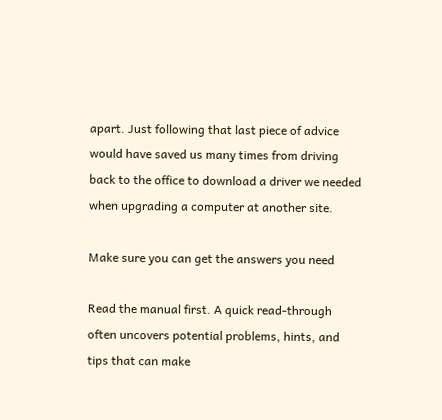apart. Just following that last piece of advice would have saved us many times from driving back to the office to download a driver we needed when upgrading a computer at another site.

Make sure you can get the answers you need

Read the manual first. A quick read-through often uncovers potential problems, hints, and tips that can make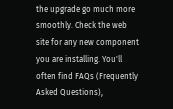the upgrade go much more smoothly. Check the web site for any new component you are installing. You'll often find FAQs (Frequently Asked Questions),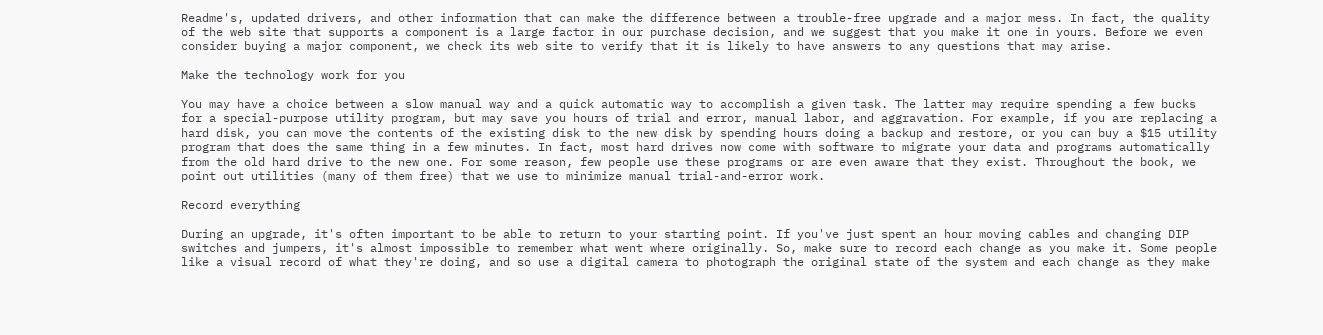Readme's, updated drivers, and other information that can make the difference between a trouble-free upgrade and a major mess. In fact, the quality of the web site that supports a component is a large factor in our purchase decision, and we suggest that you make it one in yours. Before we even consider buying a major component, we check its web site to verify that it is likely to have answers to any questions that may arise.

Make the technology work for you

You may have a choice between a slow manual way and a quick automatic way to accomplish a given task. The latter may require spending a few bucks for a special-purpose utility program, but may save you hours of trial and error, manual labor, and aggravation. For example, if you are replacing a hard disk, you can move the contents of the existing disk to the new disk by spending hours doing a backup and restore, or you can buy a $15 utility program that does the same thing in a few minutes. In fact, most hard drives now come with software to migrate your data and programs automatically from the old hard drive to the new one. For some reason, few people use these programs or are even aware that they exist. Throughout the book, we point out utilities (many of them free) that we use to minimize manual trial-and-error work.

Record everything

During an upgrade, it's often important to be able to return to your starting point. If you've just spent an hour moving cables and changing DIP switches and jumpers, it's almost impossible to remember what went where originally. So, make sure to record each change as you make it. Some people like a visual record of what they're doing, and so use a digital camera to photograph the original state of the system and each change as they make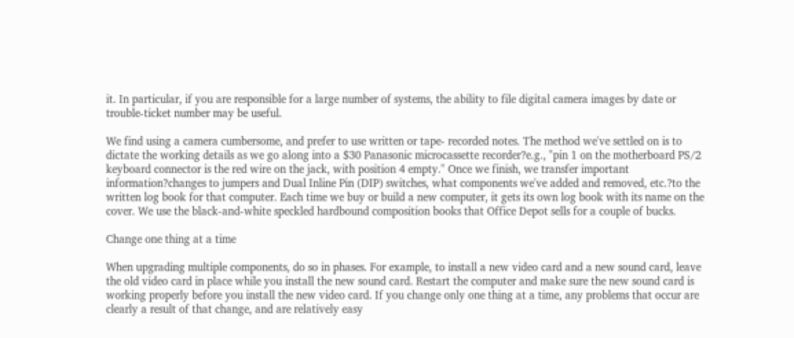it. In particular, if you are responsible for a large number of systems, the ability to file digital camera images by date or trouble-ticket number may be useful.

We find using a camera cumbersome, and prefer to use written or tape- recorded notes. The method we've settled on is to dictate the working details as we go along into a $30 Panasonic microcassette recorder?e.g., "pin 1 on the motherboard PS/2 keyboard connector is the red wire on the jack, with position 4 empty." Once we finish, we transfer important information?changes to jumpers and Dual Inline Pin (DIP) switches, what components we've added and removed, etc.?to the written log book for that computer. Each time we buy or build a new computer, it gets its own log book with its name on the cover. We use the black-and-white speckled hardbound composition books that Office Depot sells for a couple of bucks.

Change one thing at a time

When upgrading multiple components, do so in phases. For example, to install a new video card and a new sound card, leave the old video card in place while you install the new sound card. Restart the computer and make sure the new sound card is working properly before you install the new video card. If you change only one thing at a time, any problems that occur are clearly a result of that change, and are relatively easy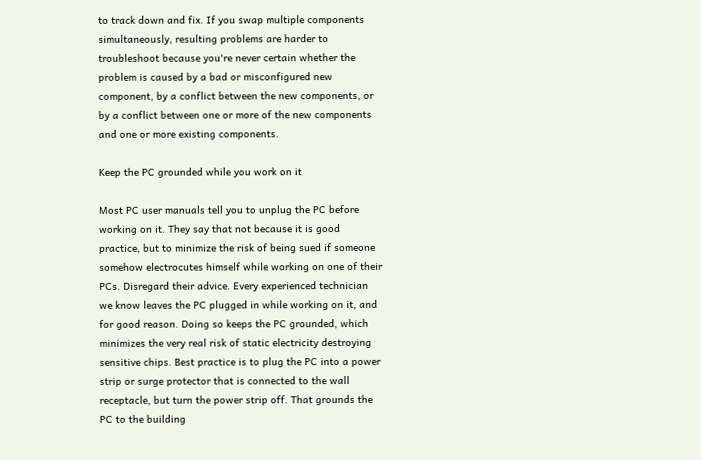to track down and fix. If you swap multiple components simultaneously, resulting problems are harder to troubleshoot because you're never certain whether the problem is caused by a bad or misconfigured new component, by a conflict between the new components, or by a conflict between one or more of the new components and one or more existing components.

Keep the PC grounded while you work on it

Most PC user manuals tell you to unplug the PC before working on it. They say that not because it is good practice, but to minimize the risk of being sued if someone somehow electrocutes himself while working on one of their PCs. Disregard their advice. Every experienced technician we know leaves the PC plugged in while working on it, and for good reason. Doing so keeps the PC grounded, which minimizes the very real risk of static electricity destroying sensitive chips. Best practice is to plug the PC into a power strip or surge protector that is connected to the wall receptacle, but turn the power strip off. That grounds the PC to the building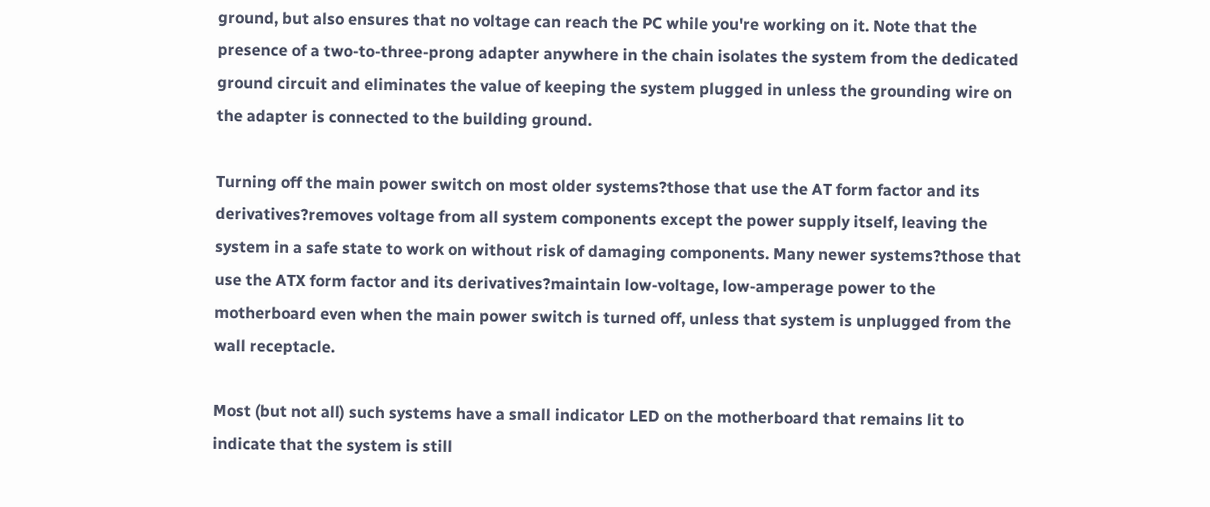ground, but also ensures that no voltage can reach the PC while you're working on it. Note that the presence of a two-to-three-prong adapter anywhere in the chain isolates the system from the dedicated ground circuit and eliminates the value of keeping the system plugged in unless the grounding wire on the adapter is connected to the building ground.

Turning off the main power switch on most older systems?those that use the AT form factor and its derivatives?removes voltage from all system components except the power supply itself, leaving the system in a safe state to work on without risk of damaging components. Many newer systems?those that use the ATX form factor and its derivatives?maintain low-voltage, low-amperage power to the motherboard even when the main power switch is turned off, unless that system is unplugged from the wall receptacle.

Most (but not all) such systems have a small indicator LED on the motherboard that remains lit to indicate that the system is still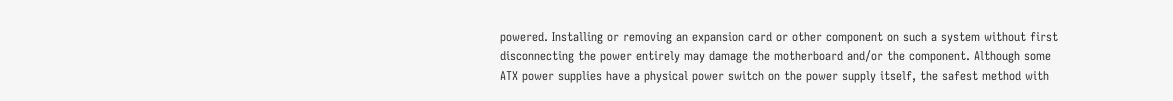powered. Installing or removing an expansion card or other component on such a system without first disconnecting the power entirely may damage the motherboard and/or the component. Although some ATX power supplies have a physical power switch on the power supply itself, the safest method with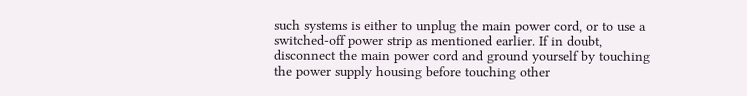such systems is either to unplug the main power cord, or to use a switched-off power strip as mentioned earlier. If in doubt, disconnect the main power cord and ground yourself by touching the power supply housing before touching other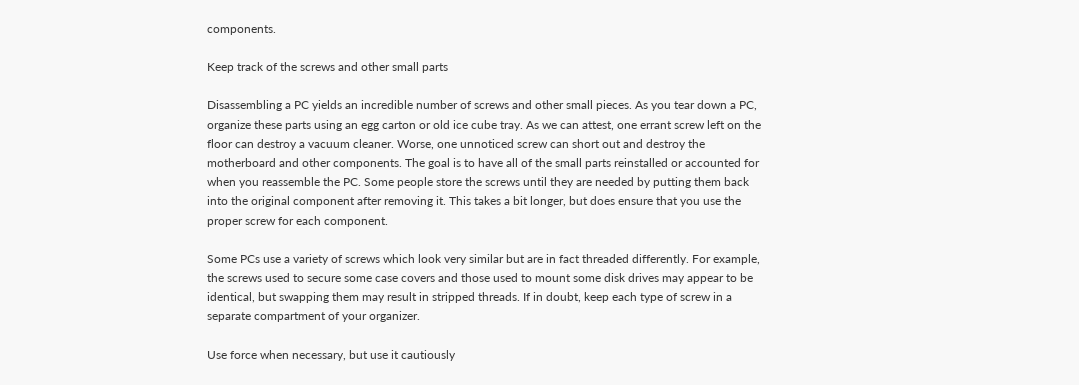components.

Keep track of the screws and other small parts

Disassembling a PC yields an incredible number of screws and other small pieces. As you tear down a PC, organize these parts using an egg carton or old ice cube tray. As we can attest, one errant screw left on the floor can destroy a vacuum cleaner. Worse, one unnoticed screw can short out and destroy the motherboard and other components. The goal is to have all of the small parts reinstalled or accounted for when you reassemble the PC. Some people store the screws until they are needed by putting them back into the original component after removing it. This takes a bit longer, but does ensure that you use the proper screw for each component.

Some PCs use a variety of screws which look very similar but are in fact threaded differently. For example, the screws used to secure some case covers and those used to mount some disk drives may appear to be identical, but swapping them may result in stripped threads. If in doubt, keep each type of screw in a separate compartment of your organizer.

Use force when necessary, but use it cautiously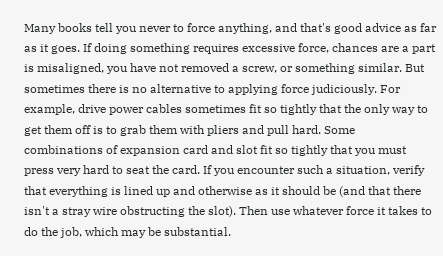Many books tell you never to force anything, and that's good advice as far as it goes. If doing something requires excessive force, chances are a part is misaligned, you have not removed a screw, or something similar. But sometimes there is no alternative to applying force judiciously. For example, drive power cables sometimes fit so tightly that the only way to get them off is to grab them with pliers and pull hard. Some combinations of expansion card and slot fit so tightly that you must press very hard to seat the card. If you encounter such a situation, verify that everything is lined up and otherwise as it should be (and that there isn't a stray wire obstructing the slot). Then use whatever force it takes to do the job, which may be substantial.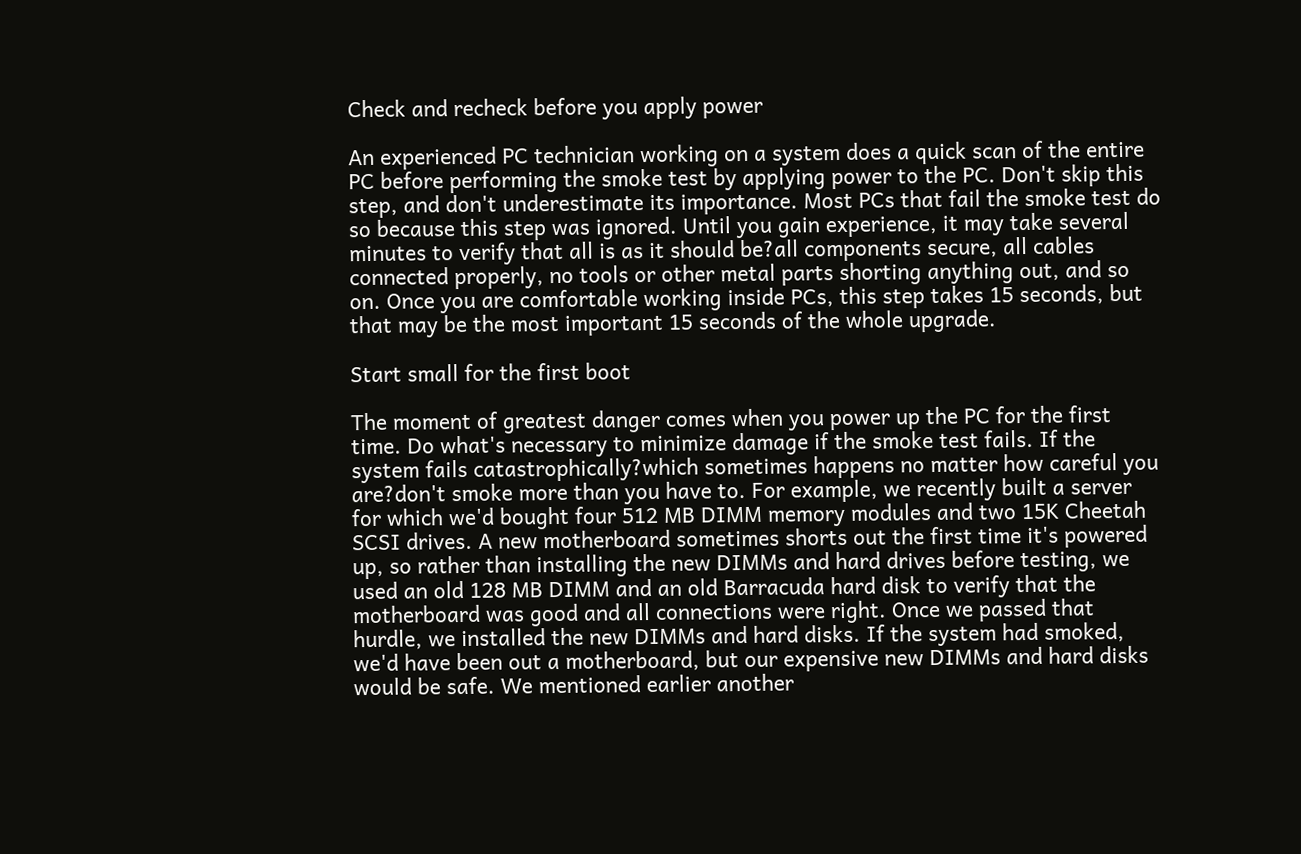Check and recheck before you apply power

An experienced PC technician working on a system does a quick scan of the entire PC before performing the smoke test by applying power to the PC. Don't skip this step, and don't underestimate its importance. Most PCs that fail the smoke test do so because this step was ignored. Until you gain experience, it may take several minutes to verify that all is as it should be?all components secure, all cables connected properly, no tools or other metal parts shorting anything out, and so on. Once you are comfortable working inside PCs, this step takes 15 seconds, but that may be the most important 15 seconds of the whole upgrade.

Start small for the first boot

The moment of greatest danger comes when you power up the PC for the first time. Do what's necessary to minimize damage if the smoke test fails. If the system fails catastrophically?which sometimes happens no matter how careful you are?don't smoke more than you have to. For example, we recently built a server for which we'd bought four 512 MB DIMM memory modules and two 15K Cheetah SCSI drives. A new motherboard sometimes shorts out the first time it's powered up, so rather than installing the new DIMMs and hard drives before testing, we used an old 128 MB DIMM and an old Barracuda hard disk to verify that the motherboard was good and all connections were right. Once we passed that hurdle, we installed the new DIMMs and hard disks. If the system had smoked, we'd have been out a motherboard, but our expensive new DIMMs and hard disks would be safe. We mentioned earlier another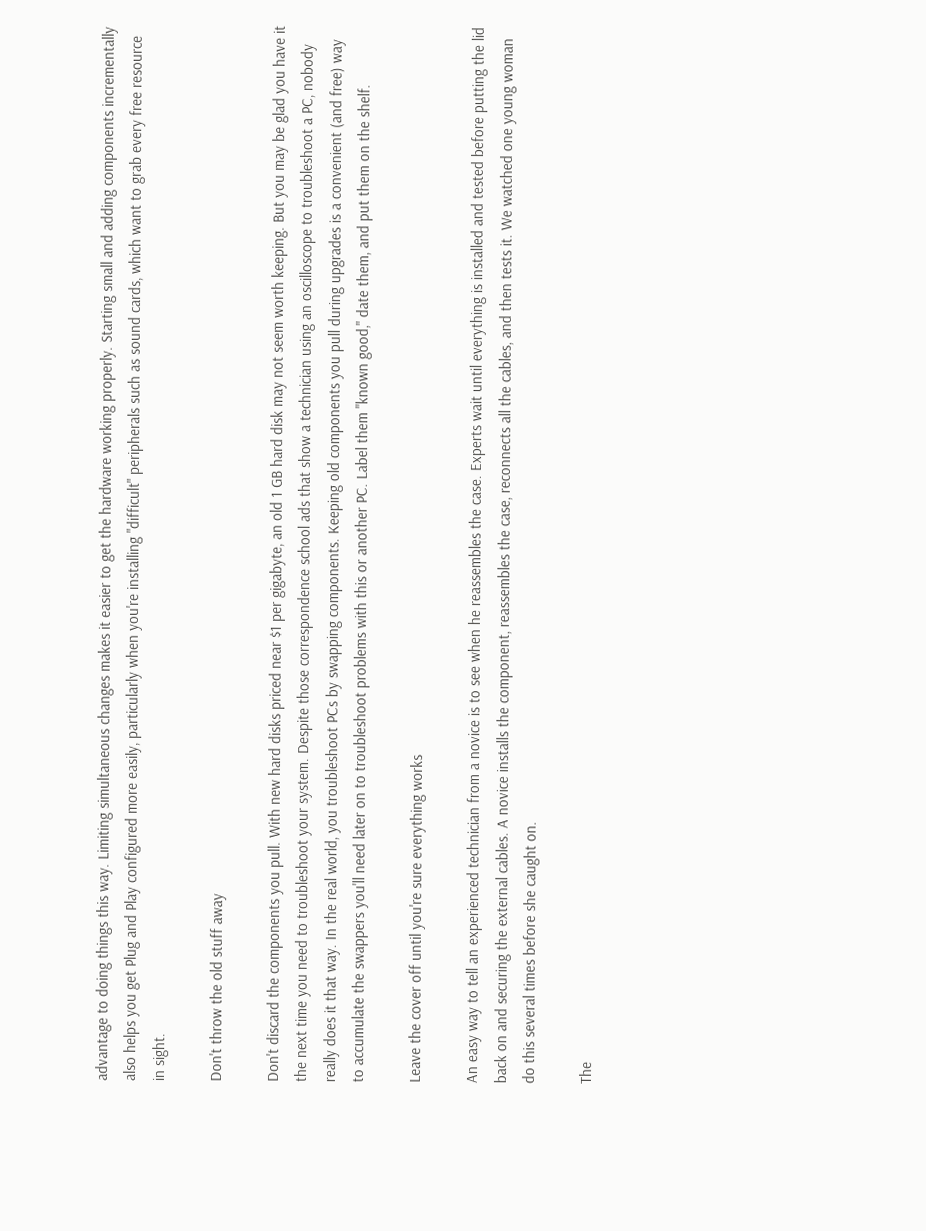advantage to doing things this way. Limiting simultaneous changes makes it easier to get the hardware working properly. Starting small and adding components incrementally also helps you get Plug and Play configured more easily, particularly when you're installing "difficult" peripherals such as sound cards, which want to grab every free resource in sight.

Don't throw the old stuff away

Don't discard the components you pull. With new hard disks priced near $1 per gigabyte, an old 1 GB hard disk may not seem worth keeping. But you may be glad you have it the next time you need to troubleshoot your system. Despite those correspondence school ads that show a technician using an oscilloscope to troubleshoot a PC, nobody really does it that way. In the real world, you troubleshoot PCs by swapping components. Keeping old components you pull during upgrades is a convenient (and free) way to accumulate the swappers you'll need later on to troubleshoot problems with this or another PC. Label them "known good," date them, and put them on the shelf.

Leave the cover off until you're sure everything works

An easy way to tell an experienced technician from a novice is to see when he reassembles the case. Experts wait until everything is installed and tested before putting the lid back on and securing the external cables. A novice installs the component, reassembles the case, reconnects all the cables, and then tests it. We watched one young woman do this several times before she caught on.

The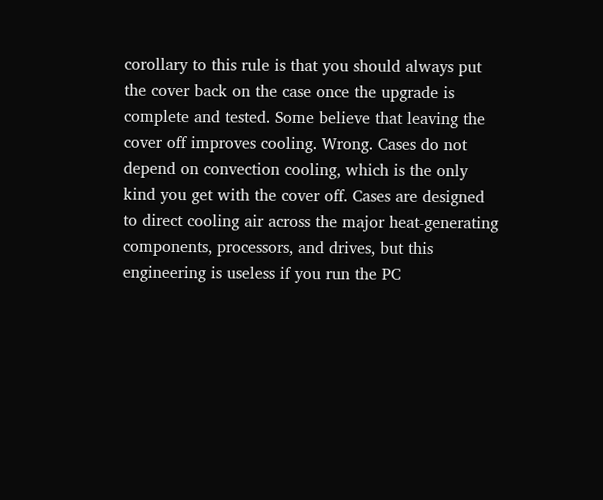corollary to this rule is that you should always put the cover back on the case once the upgrade is complete and tested. Some believe that leaving the cover off improves cooling. Wrong. Cases do not depend on convection cooling, which is the only kind you get with the cover off. Cases are designed to direct cooling air across the major heat-generating components, processors, and drives, but this engineering is useless if you run the PC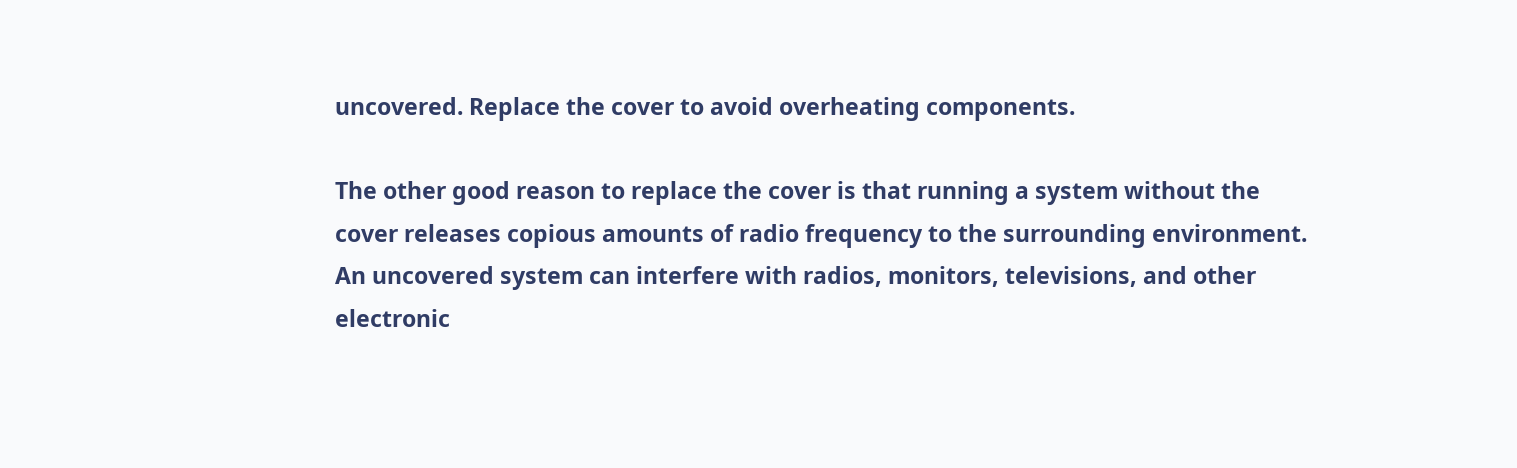uncovered. Replace the cover to avoid overheating components.

The other good reason to replace the cover is that running a system without the cover releases copious amounts of radio frequency to the surrounding environment. An uncovered system can interfere with radios, monitors, televisions, and other electronic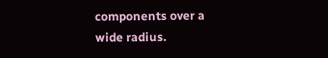components over a wide radius.